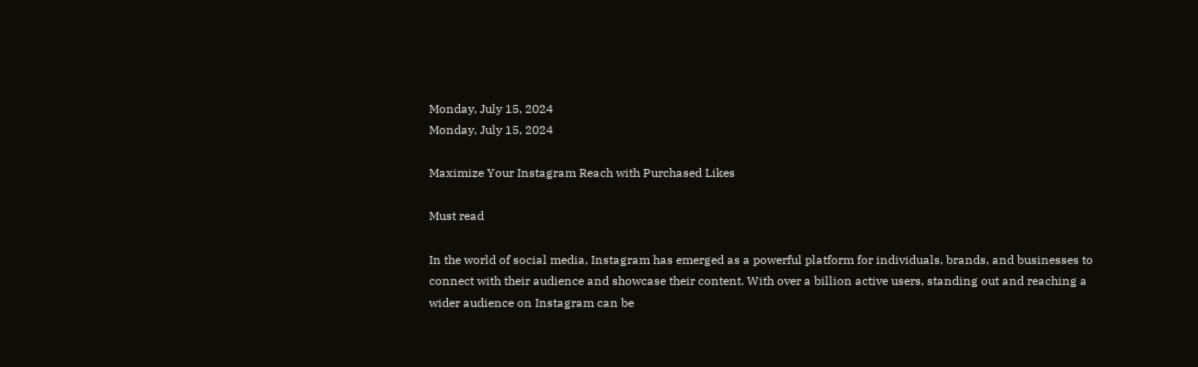Monday, July 15, 2024
Monday, July 15, 2024

Maximize Your Instagram Reach with Purchased Likes

Must read

In the world of social media, Instagram has emerged as a powerful platform for individuals, brands, and businesses to connect with their audience and showcase their content. With over a billion active users, standing out and reaching a wider audience on Instagram can be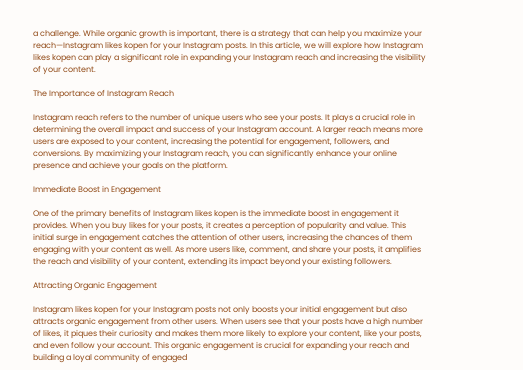a challenge. While organic growth is important, there is a strategy that can help you maximize your reach—Instagram likes kopen for your Instagram posts. In this article, we will explore how Instagram likes kopen can play a significant role in expanding your Instagram reach and increasing the visibility of your content.

The Importance of Instagram Reach

Instagram reach refers to the number of unique users who see your posts. It plays a crucial role in determining the overall impact and success of your Instagram account. A larger reach means more users are exposed to your content, increasing the potential for engagement, followers, and conversions. By maximizing your Instagram reach, you can significantly enhance your online presence and achieve your goals on the platform.

Immediate Boost in Engagement

One of the primary benefits of Instagram likes kopen is the immediate boost in engagement it provides. When you buy likes for your posts, it creates a perception of popularity and value. This initial surge in engagement catches the attention of other users, increasing the chances of them engaging with your content as well. As more users like, comment, and share your posts, it amplifies the reach and visibility of your content, extending its impact beyond your existing followers.

Attracting Organic Engagement

Instagram likes kopen for your Instagram posts not only boosts your initial engagement but also attracts organic engagement from other users. When users see that your posts have a high number of likes, it piques their curiosity and makes them more likely to explore your content, like your posts, and even follow your account. This organic engagement is crucial for expanding your reach and building a loyal community of engaged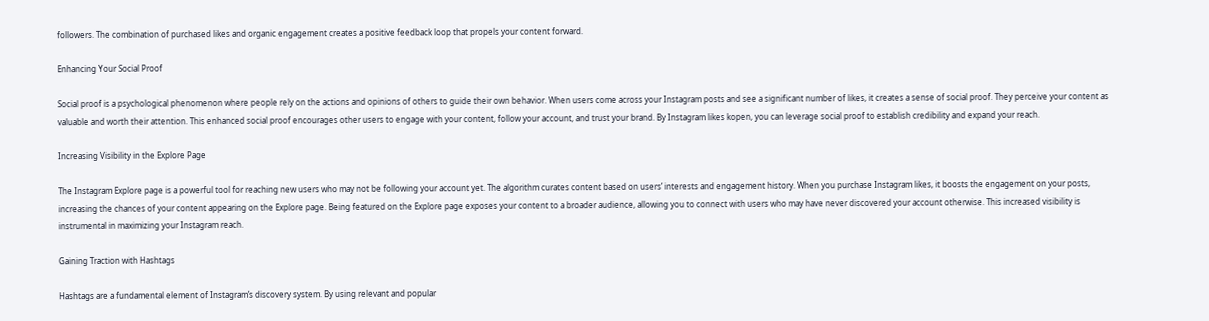followers. The combination of purchased likes and organic engagement creates a positive feedback loop that propels your content forward.

Enhancing Your Social Proof

Social proof is a psychological phenomenon where people rely on the actions and opinions of others to guide their own behavior. When users come across your Instagram posts and see a significant number of likes, it creates a sense of social proof. They perceive your content as valuable and worth their attention. This enhanced social proof encourages other users to engage with your content, follow your account, and trust your brand. By Instagram likes kopen, you can leverage social proof to establish credibility and expand your reach.

Increasing Visibility in the Explore Page

The Instagram Explore page is a powerful tool for reaching new users who may not be following your account yet. The algorithm curates content based on users’ interests and engagement history. When you purchase Instagram likes, it boosts the engagement on your posts, increasing the chances of your content appearing on the Explore page. Being featured on the Explore page exposes your content to a broader audience, allowing you to connect with users who may have never discovered your account otherwise. This increased visibility is instrumental in maximizing your Instagram reach.

Gaining Traction with Hashtags

Hashtags are a fundamental element of Instagram’s discovery system. By using relevant and popular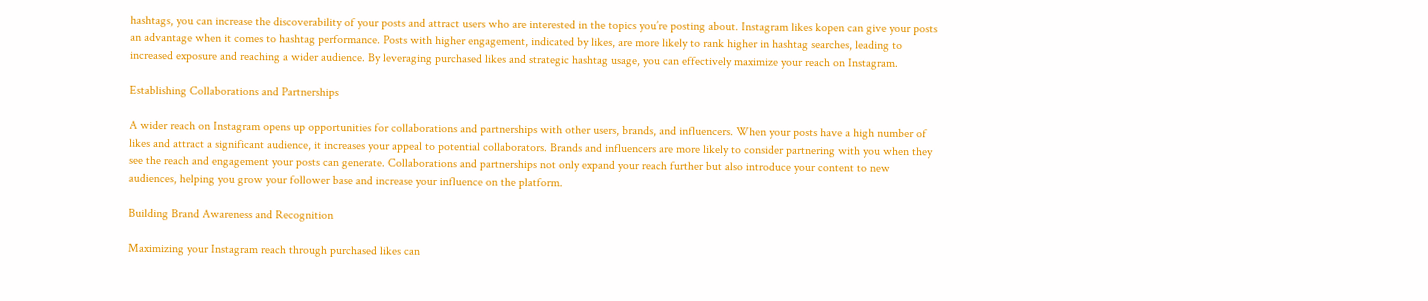hashtags, you can increase the discoverability of your posts and attract users who are interested in the topics you’re posting about. Instagram likes kopen can give your posts an advantage when it comes to hashtag performance. Posts with higher engagement, indicated by likes, are more likely to rank higher in hashtag searches, leading to increased exposure and reaching a wider audience. By leveraging purchased likes and strategic hashtag usage, you can effectively maximize your reach on Instagram.

Establishing Collaborations and Partnerships

A wider reach on Instagram opens up opportunities for collaborations and partnerships with other users, brands, and influencers. When your posts have a high number of likes and attract a significant audience, it increases your appeal to potential collaborators. Brands and influencers are more likely to consider partnering with you when they see the reach and engagement your posts can generate. Collaborations and partnerships not only expand your reach further but also introduce your content to new audiences, helping you grow your follower base and increase your influence on the platform.

Building Brand Awareness and Recognition

Maximizing your Instagram reach through purchased likes can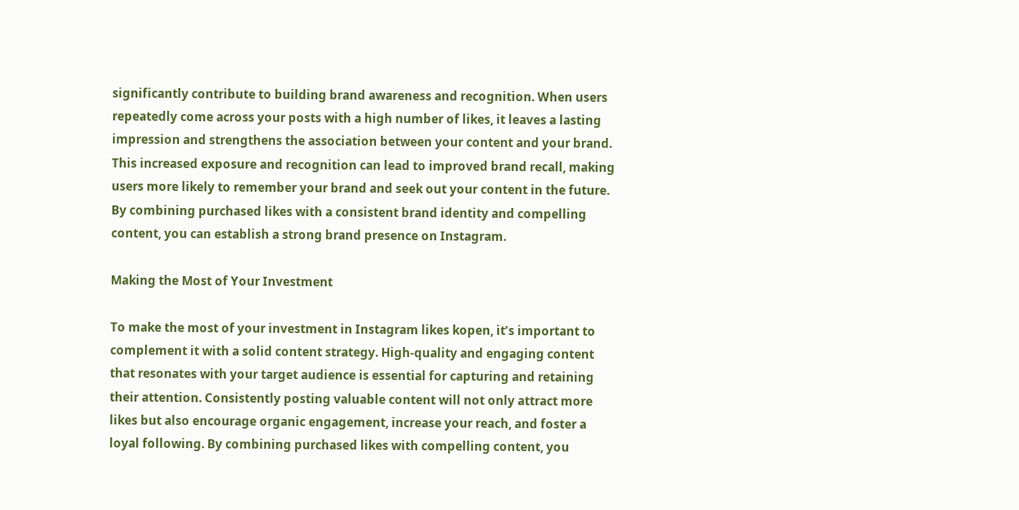significantly contribute to building brand awareness and recognition. When users repeatedly come across your posts with a high number of likes, it leaves a lasting impression and strengthens the association between your content and your brand. This increased exposure and recognition can lead to improved brand recall, making users more likely to remember your brand and seek out your content in the future. By combining purchased likes with a consistent brand identity and compelling content, you can establish a strong brand presence on Instagram.

Making the Most of Your Investment

To make the most of your investment in Instagram likes kopen, it’s important to complement it with a solid content strategy. High-quality and engaging content that resonates with your target audience is essential for capturing and retaining their attention. Consistently posting valuable content will not only attract more likes but also encourage organic engagement, increase your reach, and foster a loyal following. By combining purchased likes with compelling content, you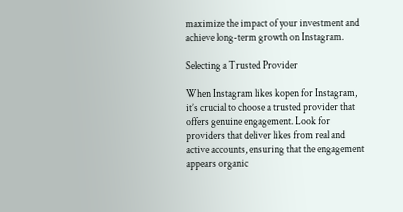maximize the impact of your investment and achieve long-term growth on Instagram.

Selecting a Trusted Provider

When Instagram likes kopen for Instagram, it’s crucial to choose a trusted provider that offers genuine engagement. Look for providers that deliver likes from real and active accounts, ensuring that the engagement appears organic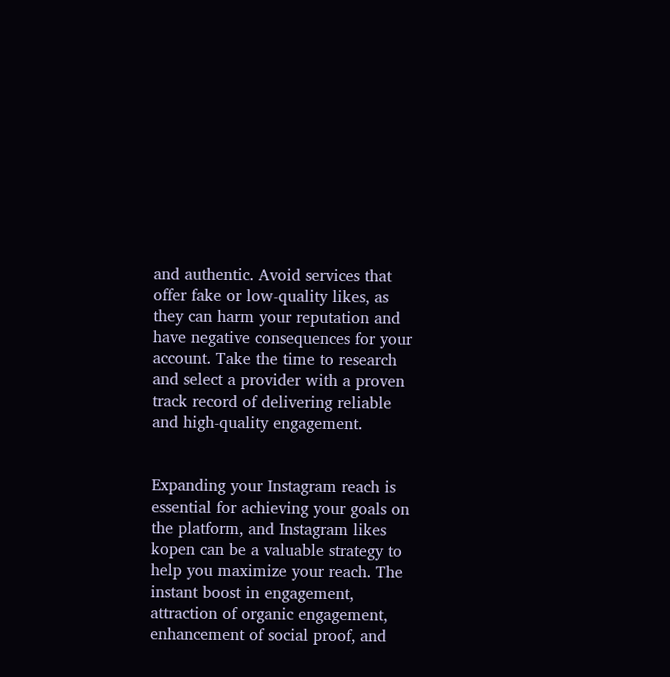and authentic. Avoid services that offer fake or low-quality likes, as they can harm your reputation and have negative consequences for your account. Take the time to research and select a provider with a proven track record of delivering reliable and high-quality engagement.


Expanding your Instagram reach is essential for achieving your goals on the platform, and Instagram likes kopen can be a valuable strategy to help you maximize your reach. The instant boost in engagement, attraction of organic engagement, enhancement of social proof, and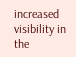increased visibility in the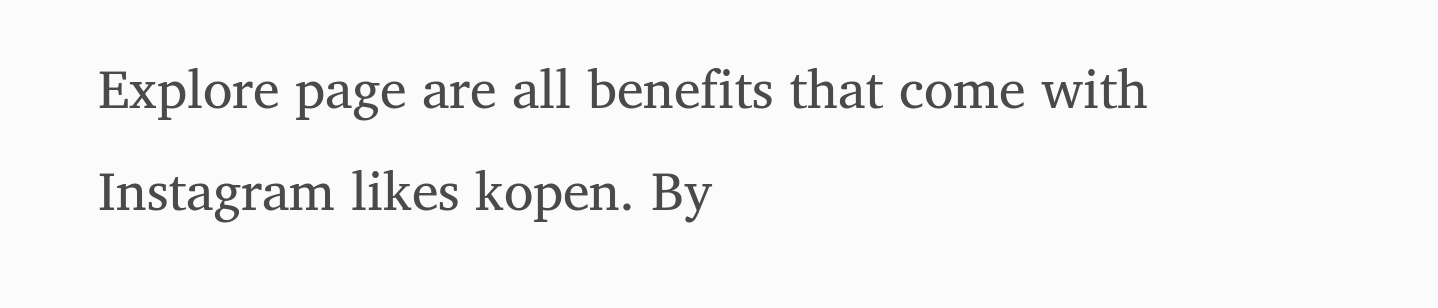Explore page are all benefits that come with Instagram likes kopen. By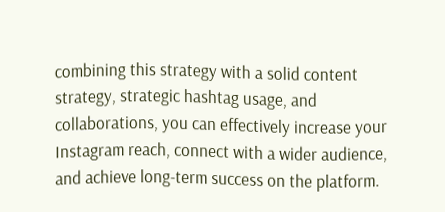combining this strategy with a solid content strategy, strategic hashtag usage, and collaborations, you can effectively increase your Instagram reach, connect with a wider audience, and achieve long-term success on the platform.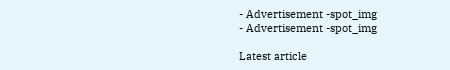- Advertisement -spot_img
- Advertisement -spot_img

Latest article